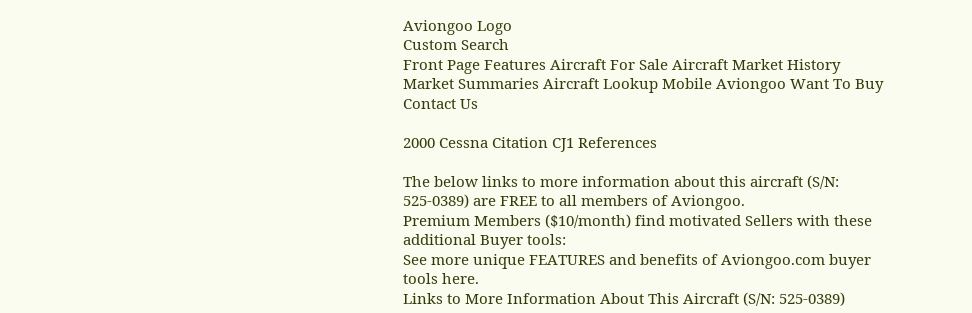Aviongoo Logo
Custom Search
Front Page Features Aircraft For Sale Aircraft Market History Market Summaries Aircraft Lookup Mobile Aviongoo Want To Buy Contact Us

2000 Cessna Citation CJ1 References

The below links to more information about this aircraft (S/N: 525-0389) are FREE to all members of Aviongoo.
Premium Members ($10/month) find motivated Sellers with these additional Buyer tools:
See more unique FEATURES and benefits of Aviongoo.com buyer tools here.
Links to More Information About This Aircraft (S/N: 525-0389)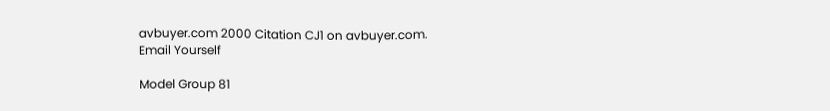avbuyer.com 2000 Citation CJ1 on avbuyer.com.
Email Yourself

Model Group 81